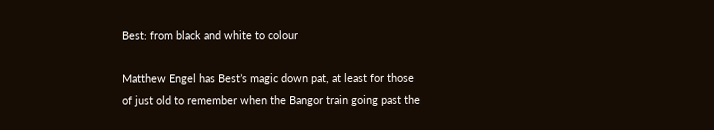Best: from black and white to colour

Matthew Engel has Best’s magic down pat, at least for those of just old to remember when the Bangor train going past the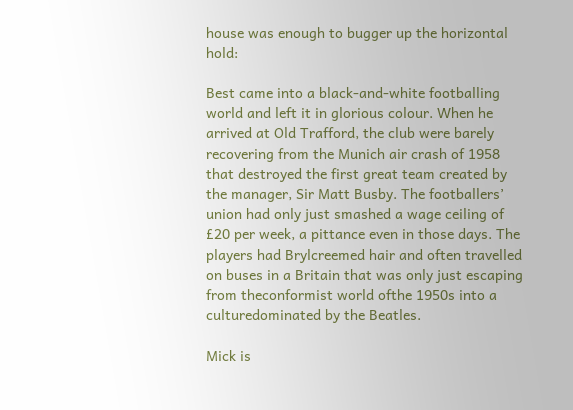house was enough to bugger up the horizontal hold:

Best came into a black-and-white footballing world and left it in glorious colour. When he arrived at Old Trafford, the club were barely recovering from the Munich air crash of 1958 that destroyed the first great team created by the manager, Sir Matt Busby. The footballers’ union had only just smashed a wage ceiling of £20 per week, a pittance even in those days. The players had Brylcreemed hair and often travelled on buses in a Britain that was only just escaping from theconformist world ofthe 1950s into a culturedominated by the Beatles.

Mick is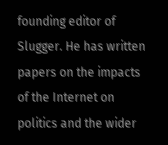founding editor of Slugger. He has written papers on the impacts of the Internet on politics and the wider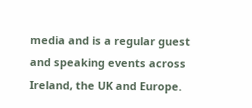media and is a regular guest and speaking events across Ireland, the UK and Europe.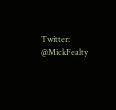Twitter: @MickFealty